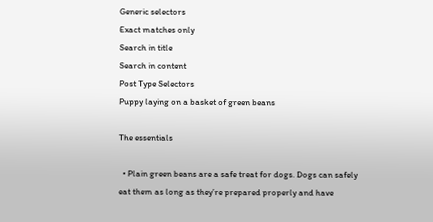Generic selectors
Exact matches only
Search in title
Search in content
Post Type Selectors
Puppy laying on a basket of green beans

The essentials

  • Plain green beans are a safe treat for dogs. Dogs can safely eat them as long as they’re prepared properly and have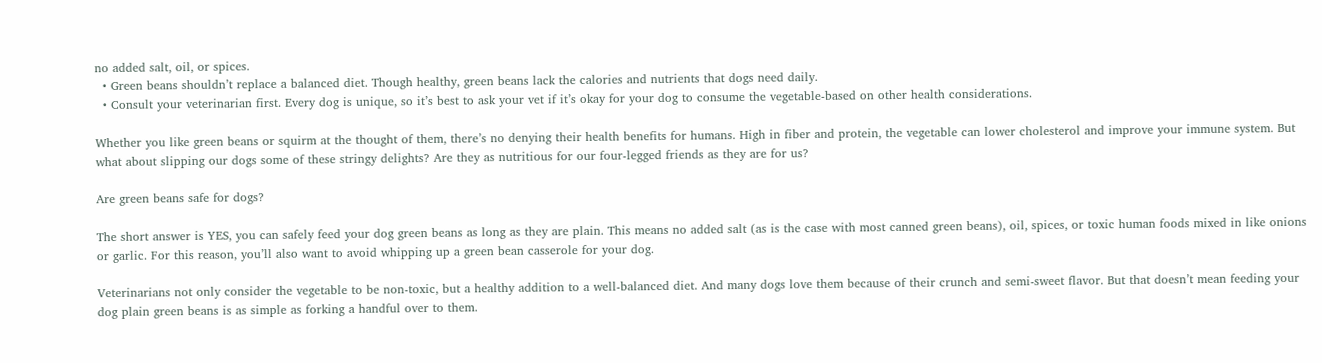no added salt, oil, or spices.
  • Green beans shouldn’t replace a balanced diet. Though healthy, green beans lack the calories and nutrients that dogs need daily.
  • Consult your veterinarian first. Every dog is unique, so it’s best to ask your vet if it’s okay for your dog to consume the vegetable-based on other health considerations.

Whether you like green beans or squirm at the thought of them, there’s no denying their health benefits for humans. High in fiber and protein, the vegetable can lower cholesterol and improve your immune system. But what about slipping our dogs some of these stringy delights? Are they as nutritious for our four-legged friends as they are for us?

Are green beans safe for dogs?

The short answer is YES, you can safely feed your dog green beans as long as they are plain. This means no added salt (as is the case with most canned green beans), oil, spices, or toxic human foods mixed in like onions or garlic. For this reason, you’ll also want to avoid whipping up a green bean casserole for your dog.

Veterinarians not only consider the vegetable to be non-toxic, but a healthy addition to a well-balanced diet. And many dogs love them because of their crunch and semi-sweet flavor. But that doesn’t mean feeding your dog plain green beans is as simple as forking a handful over to them.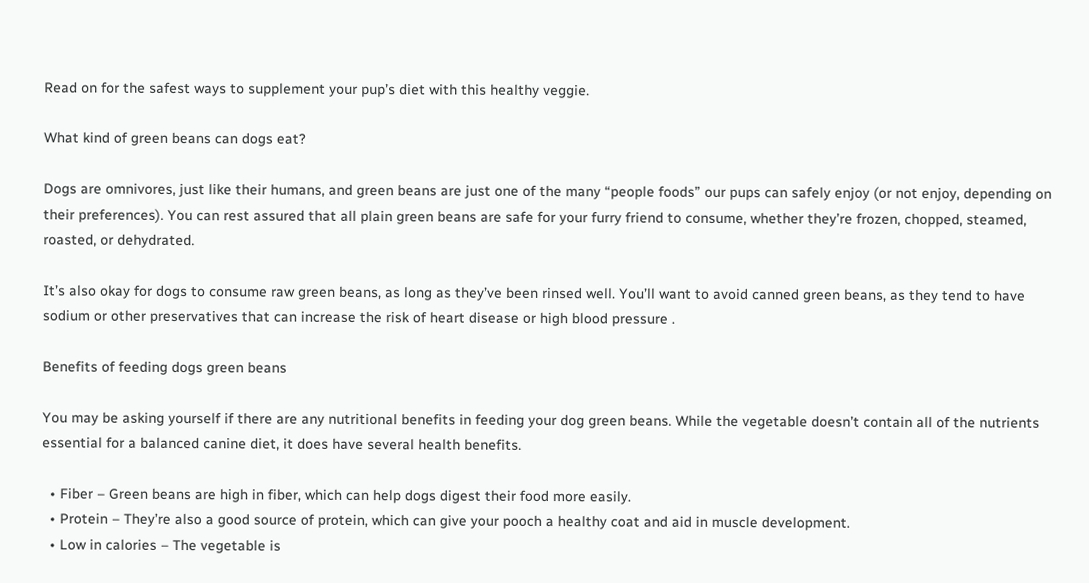Read on for the safest ways to supplement your pup’s diet with this healthy veggie.

What kind of green beans can dogs eat?

Dogs are omnivores, just like their humans, and green beans are just one of the many “people foods” our pups can safely enjoy (or not enjoy, depending on their preferences). You can rest assured that all plain green beans are safe for your furry friend to consume, whether they’re frozen, chopped, steamed, roasted, or dehydrated.

It’s also okay for dogs to consume raw green beans, as long as they’ve been rinsed well. You’ll want to avoid canned green beans, as they tend to have sodium or other preservatives that can increase the risk of heart disease or high blood pressure .

Benefits of feeding dogs green beans

You may be asking yourself if there are any nutritional benefits in feeding your dog green beans. While the vegetable doesn’t contain all of the nutrients essential for a balanced canine diet, it does have several health benefits.

  • Fiber – Green beans are high in fiber, which can help dogs digest their food more easily.
  • Protein – They’re also a good source of protein, which can give your pooch a healthy coat and aid in muscle development.
  • Low in calories – The vegetable is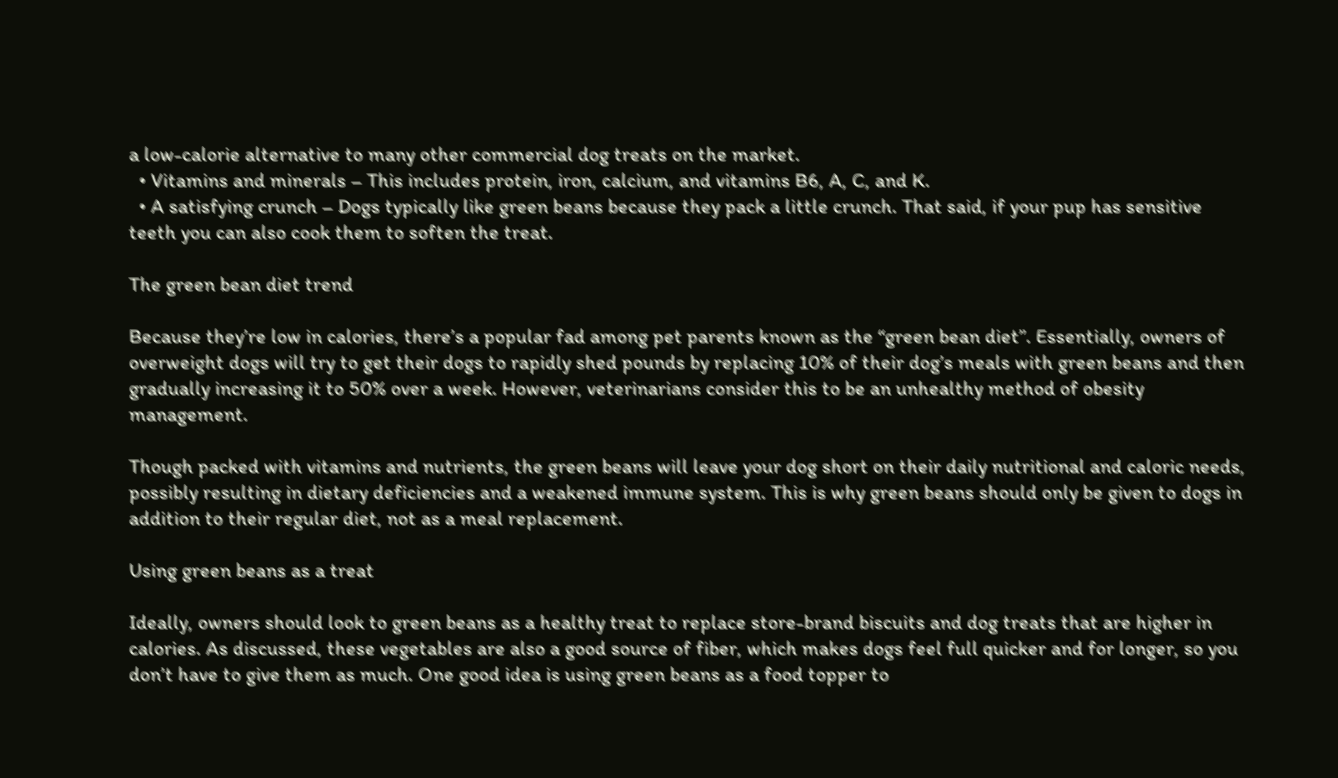a low-calorie alternative to many other commercial dog treats on the market.
  • Vitamins and minerals – This includes protein, iron, calcium, and vitamins B6, A, C, and K.
  • A satisfying crunch – Dogs typically like green beans because they pack a little crunch. That said, if your pup has sensitive teeth you can also cook them to soften the treat.

The green bean diet trend

Because they’re low in calories, there’s a popular fad among pet parents known as the “green bean diet”. Essentially, owners of overweight dogs will try to get their dogs to rapidly shed pounds by replacing 10% of their dog’s meals with green beans and then gradually increasing it to 50% over a week. However, veterinarians consider this to be an unhealthy method of obesity management.

Though packed with vitamins and nutrients, the green beans will leave your dog short on their daily nutritional and caloric needs, possibly resulting in dietary deficiencies and a weakened immune system. This is why green beans should only be given to dogs in addition to their regular diet, not as a meal replacement.

Using green beans as a treat

Ideally, owners should look to green beans as a healthy treat to replace store-brand biscuits and dog treats that are higher in calories. As discussed, these vegetables are also a good source of fiber, which makes dogs feel full quicker and for longer, so you don’t have to give them as much. One good idea is using green beans as a food topper to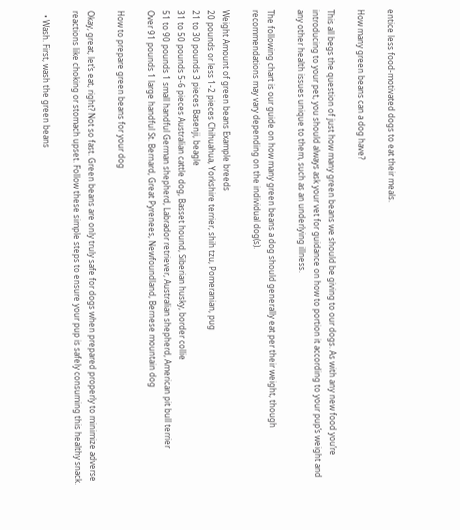entice less food-motivated dogs to eat their meals.

How many green beans can a dog have?

This all begs the question of just how many green beans we should be giving to our dogs. As with any new food you’re introducing to your pet, you should always ask your vet for guidance on how to portion it according to your pup’s weight and any other health issues unique to them, such as an underlying illness.

The following chart is our guide on how many green beans a dog should generally eat per their weight, though recommendations may vary depending on the individual dog(s).

Weight Amount of green beans Example breeds
20 pounds or less 1-2 pieces Chihuahua, Yorkshire terrier, shih tzu, Pomeranian, pug
21 to 30 pounds 3 pieces Basenji, beagle
31 to 50 pounds 5-6 pieces Australian cattle dog, Basset hound, Siberian husky, border collie
51 to 90 pounds 1 small handful German shepherd, Labrador retriever, Australian shepherd, American pit bull terrier
Over 91 pounds 1 large handful St. Bernard, Great Pyrenees, Newfoundland, Bernese mountain dog

How to prepare green beans for your dog

Okay, great, let’s eat, right? Not so fast. Green beans are only truly safe for dogs when prepared properly to minimize adverse reactions like choking or stomach upset. Follow these simple steps to ensure your pup is safely consuming this healthy snack.

  • Wash. First, wash the green beans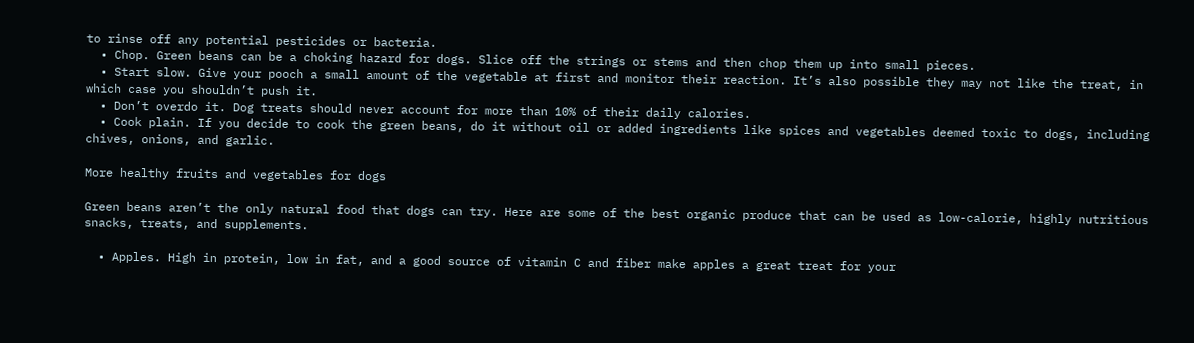to rinse off any potential pesticides or bacteria.
  • Chop. Green beans can be a choking hazard for dogs. Slice off the strings or stems and then chop them up into small pieces.
  • Start slow. Give your pooch a small amount of the vegetable at first and monitor their reaction. It’s also possible they may not like the treat, in which case you shouldn’t push it.
  • Don’t overdo it. Dog treats should never account for more than 10% of their daily calories.
  • Cook plain. If you decide to cook the green beans, do it without oil or added ingredients like spices and vegetables deemed toxic to dogs, including chives, onions, and garlic.

More healthy fruits and vegetables for dogs

Green beans aren’t the only natural food that dogs can try. Here are some of the best organic produce that can be used as low-calorie, highly nutritious snacks, treats, and supplements.

  • Apples. High in protein, low in fat, and a good source of vitamin C and fiber make apples a great treat for your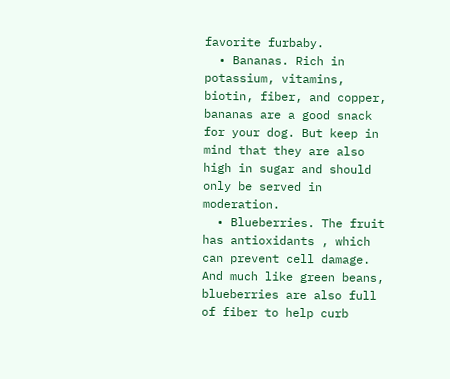favorite furbaby.
  • Bananas. Rich in potassium, vitamins, biotin, fiber, and copper, bananas are a good snack for your dog. But keep in mind that they are also high in sugar and should only be served in moderation.
  • Blueberries. The fruit has antioxidants , which can prevent cell damage. And much like green beans, blueberries are also full of fiber to help curb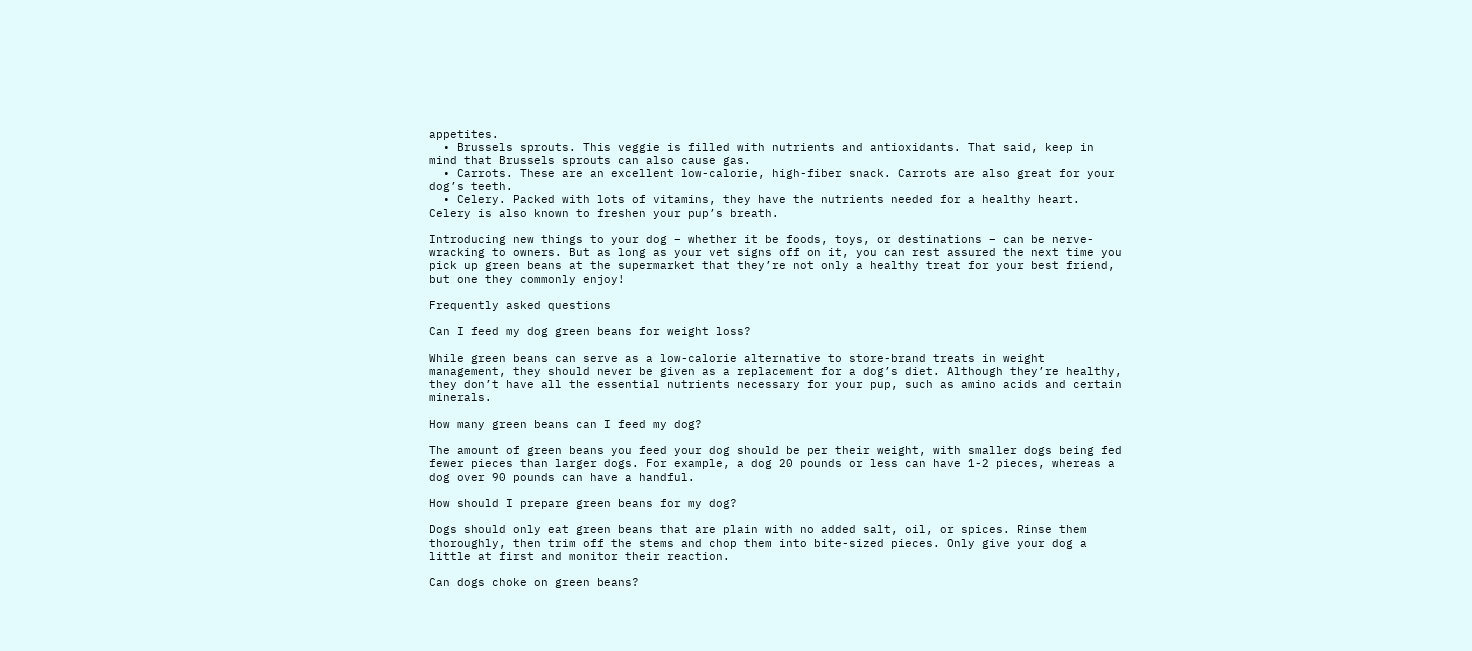appetites.
  • Brussels sprouts. This veggie is filled with nutrients and antioxidants. That said, keep in mind that Brussels sprouts can also cause gas.
  • Carrots. These are an excellent low-calorie, high-fiber snack. Carrots are also great for your dog’s teeth.
  • Celery. Packed with lots of vitamins, they have the nutrients needed for a healthy heart. Celery is also known to freshen your pup’s breath.

Introducing new things to your dog – whether it be foods, toys, or destinations – can be nerve-wracking to owners. But as long as your vet signs off on it, you can rest assured the next time you pick up green beans at the supermarket that they’re not only a healthy treat for your best friend, but one they commonly enjoy!

Frequently asked questions

Can I feed my dog green beans for weight loss?

While green beans can serve as a low-calorie alternative to store-brand treats in weight management, they should never be given as a replacement for a dog’s diet. Although they’re healthy, they don’t have all the essential nutrients necessary for your pup, such as amino acids and certain minerals.

How many green beans can I feed my dog?

The amount of green beans you feed your dog should be per their weight, with smaller dogs being fed fewer pieces than larger dogs. For example, a dog 20 pounds or less can have 1-2 pieces, whereas a dog over 90 pounds can have a handful.

How should I prepare green beans for my dog?

Dogs should only eat green beans that are plain with no added salt, oil, or spices. Rinse them thoroughly, then trim off the stems and chop them into bite-sized pieces. Only give your dog a little at first and monitor their reaction.

Can dogs choke on green beans?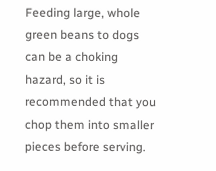Feeding large, whole green beans to dogs can be a choking hazard, so it is recommended that you chop them into smaller pieces before serving.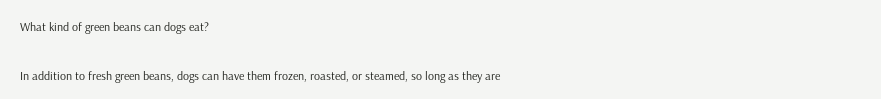What kind of green beans can dogs eat?

In addition to fresh green beans, dogs can have them frozen, roasted, or steamed, so long as they are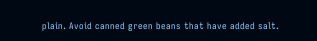plain. Avoid canned green beans that have added salt.